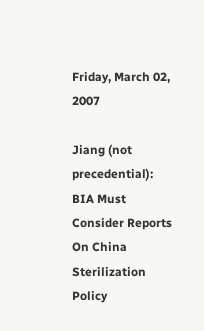Friday, March 02, 2007

Jiang (not precedential): BIA Must Consider Reports On China Sterilization Policy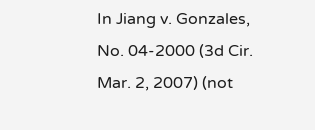In Jiang v. Gonzales, No. 04-2000 (3d Cir. Mar. 2, 2007) (not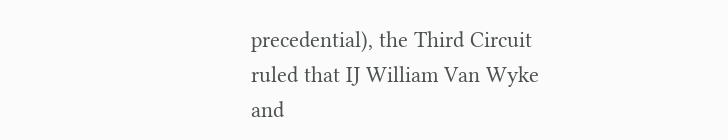precedential), the Third Circuit ruled that IJ William Van Wyke and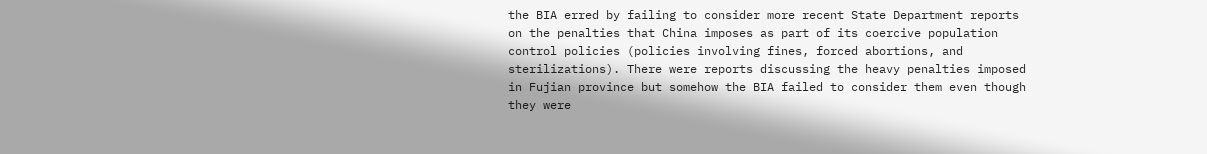the BIA erred by failing to consider more recent State Department reports on the penalties that China imposes as part of its coercive population control policies (policies involving fines, forced abortions, and sterilizations). There were reports discussing the heavy penalties imposed in Fujian province but somehow the BIA failed to consider them even though they were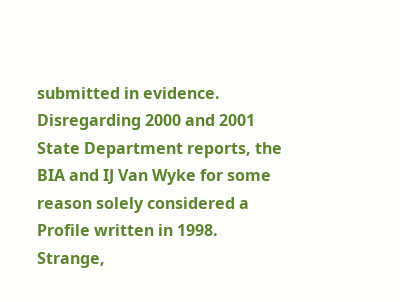submitted in evidence. Disregarding 2000 and 2001 State Department reports, the BIA and IJ Van Wyke for some reason solely considered a Profile written in 1998. Strange,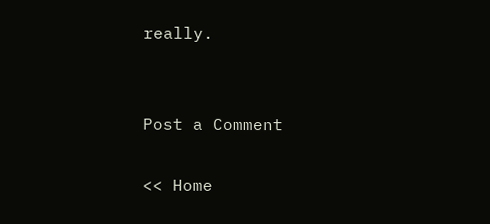really.


Post a Comment

<< Home